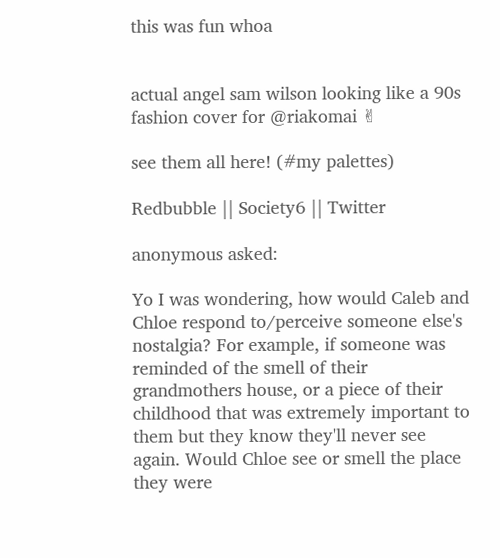this was fun whoa


actual angel sam wilson looking like a 90s fashion cover for @riakomai ✌

see them all here! (#my palettes)

Redbubble || Society6 || Twitter

anonymous asked:

Yo I was wondering, how would Caleb and Chloe respond to/perceive someone else's nostalgia? For example, if someone was reminded of the smell of their grandmothers house, or a piece of their childhood that was extremely important to them but they know they'll never see again. Would Chloe see or smell the place they were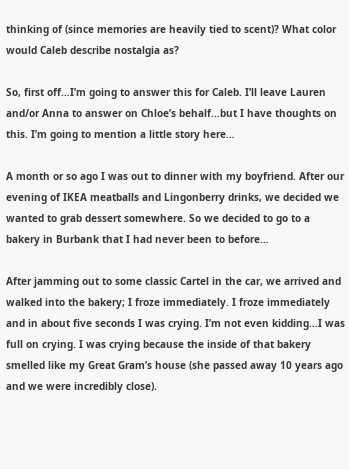thinking of (since memories are heavily tied to scent)? What color would Caleb describe nostalgia as?

So, first off…I’m going to answer this for Caleb. I’ll leave Lauren and/or Anna to answer on Chloe’s behalf…but I have thoughts on this. I’m going to mention a little story here…

A month or so ago I was out to dinner with my boyfriend. After our evening of IKEA meatballs and Lingonberry drinks, we decided we wanted to grab dessert somewhere. So we decided to go to a bakery in Burbank that I had never been to before…

After jamming out to some classic Cartel in the car, we arrived and walked into the bakery; I froze immediately. I froze immediately and in about five seconds I was crying. I’m not even kidding…I was full on crying. I was crying because the inside of that bakery smelled like my Great Gram’s house (she passed away 10 years ago and we were incredibly close).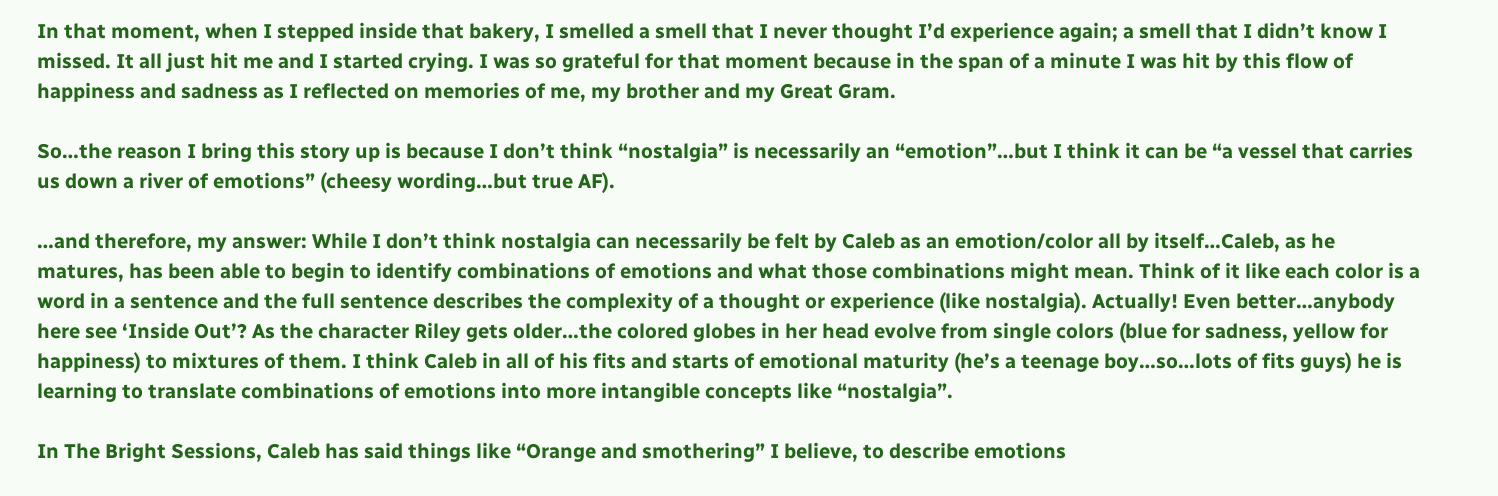In that moment, when I stepped inside that bakery, I smelled a smell that I never thought I’d experience again; a smell that I didn’t know I missed. It all just hit me and I started crying. I was so grateful for that moment because in the span of a minute I was hit by this flow of happiness and sadness as I reflected on memories of me, my brother and my Great Gram.

So…the reason I bring this story up is because I don’t think “nostalgia” is necessarily an “emotion”…but I think it can be “a vessel that carries us down a river of emotions” (cheesy wording…but true AF).

…and therefore, my answer: While I don’t think nostalgia can necessarily be felt by Caleb as an emotion/color all by itself…Caleb, as he matures, has been able to begin to identify combinations of emotions and what those combinations might mean. Think of it like each color is a word in a sentence and the full sentence describes the complexity of a thought or experience (like nostalgia). Actually! Even better…anybody here see ‘Inside Out’? As the character Riley gets older…the colored globes in her head evolve from single colors (blue for sadness, yellow for happiness) to mixtures of them. I think Caleb in all of his fits and starts of emotional maturity (he’s a teenage boy…so…lots of fits guys) he is learning to translate combinations of emotions into more intangible concepts like “nostalgia”.

In The Bright Sessions, Caleb has said things like “Orange and smothering” I believe, to describe emotions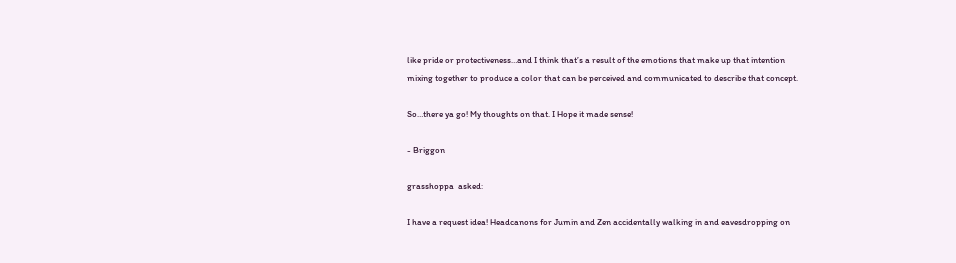like pride or protectiveness…and I think that’s a result of the emotions that make up that intention mixing together to produce a color that can be perceived and communicated to describe that concept.

So…there ya go! My thoughts on that. I Hope it made sense!

- Briggon

grasshoppa  asked:

I have a request idea! Headcanons for Jumin and Zen accidentally walking in and eavesdropping on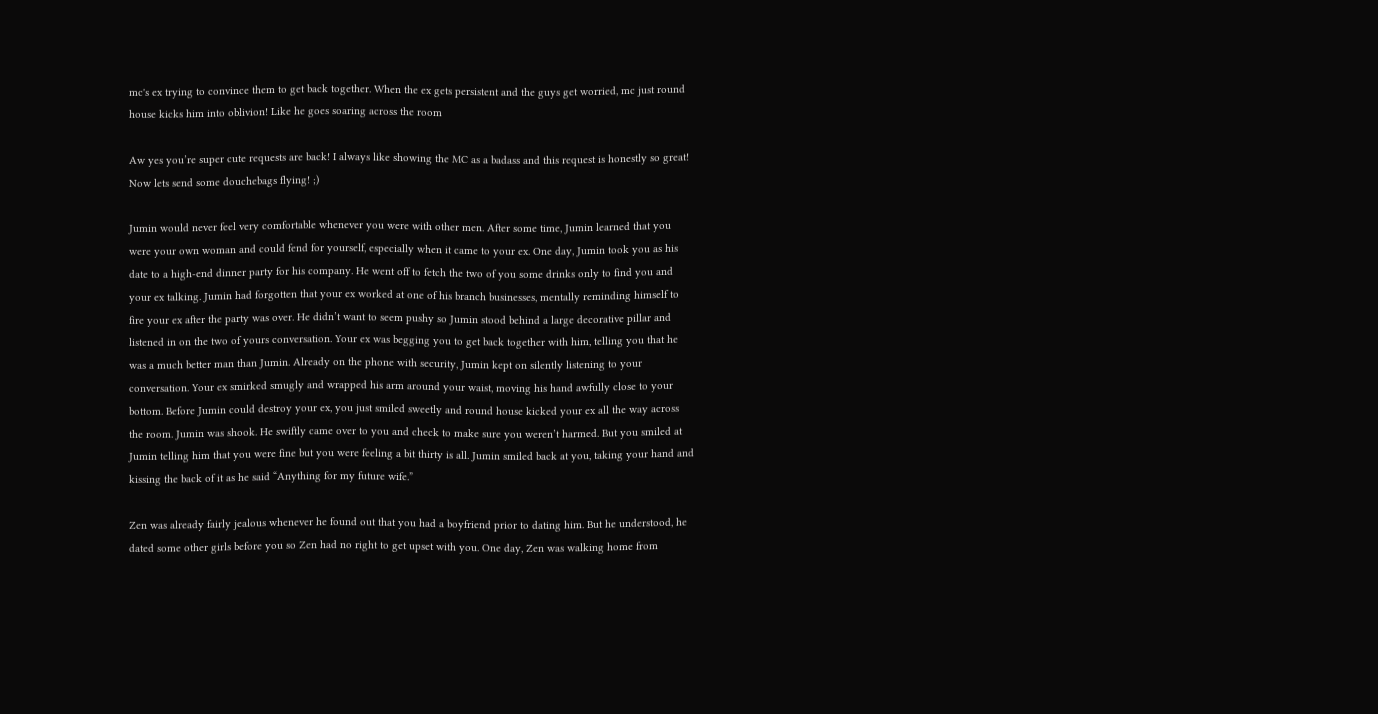mc's ex trying to convince them to get back together. When the ex gets persistent and the guys get worried, mc just round house kicks him into oblivion! Like he goes soaring across the room

Aw yes you’re super cute requests are back! I always like showing the MC as a badass and this request is honestly so great! Now lets send some douchebags flying! ;)

Jumin would never feel very comfortable whenever you were with other men. After some time, Jumin learned that you were your own woman and could fend for yourself, especially when it came to your ex. One day, Jumin took you as his date to a high-end dinner party for his company. He went off to fetch the two of you some drinks only to find you and your ex talking. Jumin had forgotten that your ex worked at one of his branch businesses, mentally reminding himself to fire your ex after the party was over. He didn’t want to seem pushy so Jumin stood behind a large decorative pillar and listened in on the two of yours conversation. Your ex was begging you to get back together with him, telling you that he was a much better man than Jumin. Already on the phone with security, Jumin kept on silently listening to your conversation. Your ex smirked smugly and wrapped his arm around your waist, moving his hand awfully close to your bottom. Before Jumin could destroy your ex, you just smiled sweetly and round house kicked your ex all the way across the room. Jumin was shook. He swiftly came over to you and check to make sure you weren’t harmed. But you smiled at Jumin telling him that you were fine but you were feeling a bit thirty is all. Jumin smiled back at you, taking your hand and kissing the back of it as he said “Anything for my future wife.”

Zen was already fairly jealous whenever he found out that you had a boyfriend prior to dating him. But he understood, he dated some other girls before you so Zen had no right to get upset with you. One day, Zen was walking home from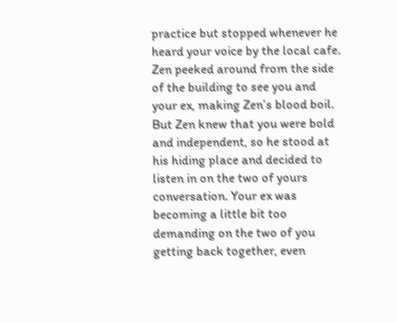practice but stopped whenever he heard your voice by the local cafe. Zen peeked around from the side of the building to see you and your ex, making Zen’s blood boil. But Zen knew that you were bold and independent, so he stood at his hiding place and decided to listen in on the two of yours conversation. Your ex was becoming a little bit too demanding on the two of you getting back together, even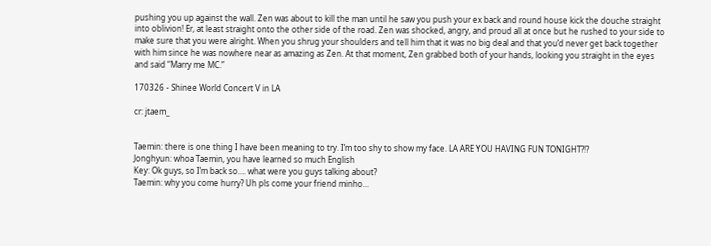pushing you up against the wall. Zen was about to kill the man until he saw you push your ex back and round house kick the douche straight into oblivion! Er, at least straight onto the other side of the road. Zen was shocked, angry, and proud all at once but he rushed to your side to make sure that you were alright. When you shrug your shoulders and tell him that it was no big deal and that you’d never get back together with him since he was nowhere near as amazing as Zen. At that moment, Zen grabbed both of your hands, looking you straight in the eyes and said “Marry me MC.”

170326 - Shinee World Concert V in LA

cr: jtaem_


Taemin: there is one thing I have been meaning to try. I’m too shy to show my face. LA ARE YOU HAVING FUN TONIGHT?!?
Jonghyun: whoa Taemin, you have learned so much English
Key: Ok guys, so I’m back so…. what were you guys talking about?
Taemin: why you come hurry? Uh pls come your friend minho…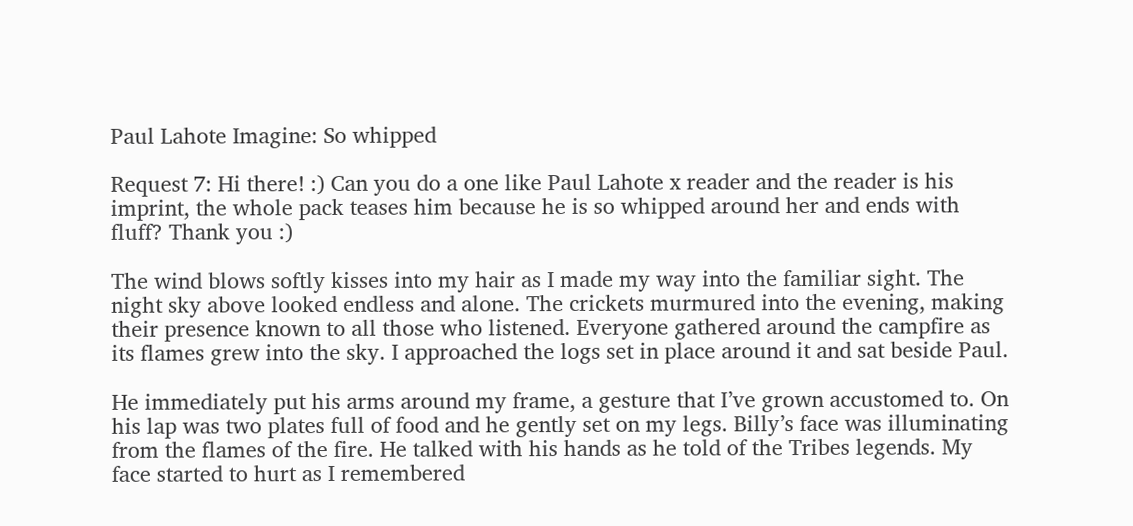Paul Lahote Imagine: So whipped

Request 7: Hi there! :) Can you do a one like Paul Lahote x reader and the reader is his imprint, the whole pack teases him because he is so whipped around her and ends with fluff? Thank you :)

The wind blows softly kisses into my hair as I made my way into the familiar sight. The night sky above looked endless and alone. The crickets murmured into the evening, making their presence known to all those who listened. Everyone gathered around the campfire as its flames grew into the sky. I approached the logs set in place around it and sat beside Paul.

He immediately put his arms around my frame, a gesture that I’ve grown accustomed to. On his lap was two plates full of food and he gently set on my legs. Billy’s face was illuminating from the flames of the fire. He talked with his hands as he told of the Tribes legends. My face started to hurt as I remembered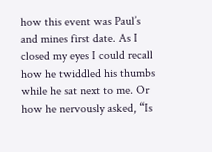how this event was Paul’s and mines first date. As I closed my eyes I could recall how he twiddled his thumbs while he sat next to me. Or how he nervously asked, “Is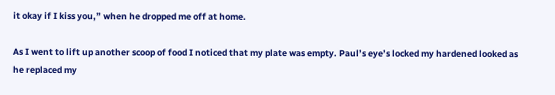it okay if I kiss you,” when he dropped me off at home.

As I went to lift up another scoop of food I noticed that my plate was empty. Paul’s eye’s locked my hardened looked as he replaced my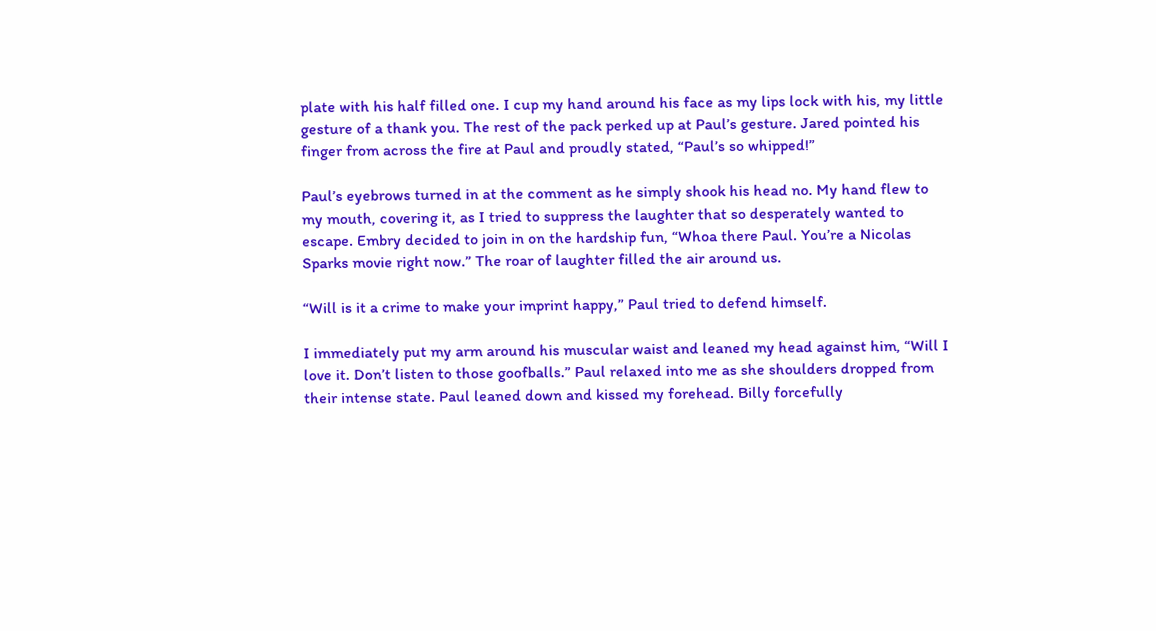plate with his half filled one. I cup my hand around his face as my lips lock with his, my little gesture of a thank you. The rest of the pack perked up at Paul’s gesture. Jared pointed his finger from across the fire at Paul and proudly stated, “Paul’s so whipped!”

Paul’s eyebrows turned in at the comment as he simply shook his head no. My hand flew to my mouth, covering it, as I tried to suppress the laughter that so desperately wanted to escape. Embry decided to join in on the hardship fun, “Whoa there Paul. You’re a Nicolas Sparks movie right now.” The roar of laughter filled the air around us.

“Will is it a crime to make your imprint happy,” Paul tried to defend himself.

I immediately put my arm around his muscular waist and leaned my head against him, “Will I love it. Don’t listen to those goofballs.” Paul relaxed into me as she shoulders dropped from their intense state. Paul leaned down and kissed my forehead. Billy forcefully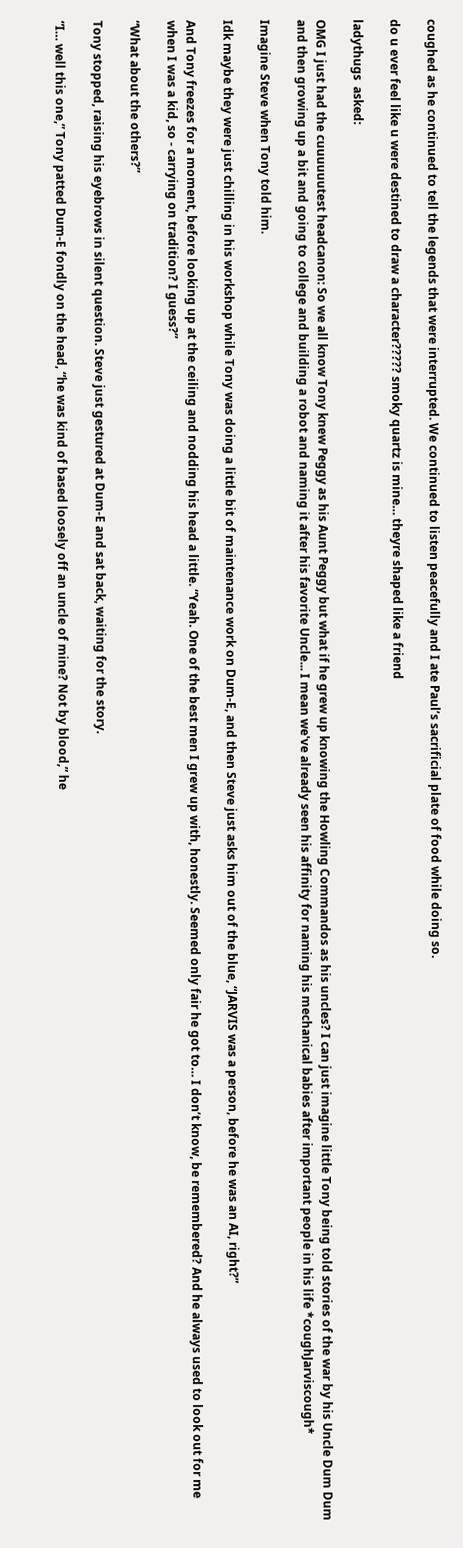coughed as he continued to tell the legends that were interrupted. We continued to listen peacefully and I ate Paul’s sacrificial plate of food while doing so.

do u ever feel like u were destined to draw a character????? smoky quartz is mine… theyre shaped like a friend

ladythugs  asked:

OMG I just had the cuuuuuutest headcanon: So we all know Tony knew Peggy as his Aunt Peggy but what if he grew up knowing the Howling Commandos as his uncles? I can just imagine little Tony being told stories of the war by his Uncle Dum Dum and then growing up a bit and going to college and building a robot and naming it after his favorite Uncle... I mean we've already seen his affinity for naming his mechanical babies after important people in his life *coughJarviscough*

Imagine Steve when Tony told him.

Idk maybe they were just chilling in his workshop while Tony was doing a little bit of maintenance work on Dum-E, and then Steve just asks him out of the blue, “JARVIS was a person, before he was an AI, right?”

And Tony freezes for a moment, before looking up at the ceiling and nodding his head a little. “Yeah. One of the best men I grew up with, honestly. Seemed only fair he got to… I don’t know, be remembered? And he always used to look out for me when I was a kid, so - carrying on tradition? I guess?”

“What about the others?”

Tony stopped, raising his eyebrows in silent question. Steve just gestured at Dum-E and sat back, waiting for the story.

“I… well this one,” Tony patted Dum-E fondly on the head, “he was kind of based loosely off an uncle of mine? Not by blood,” he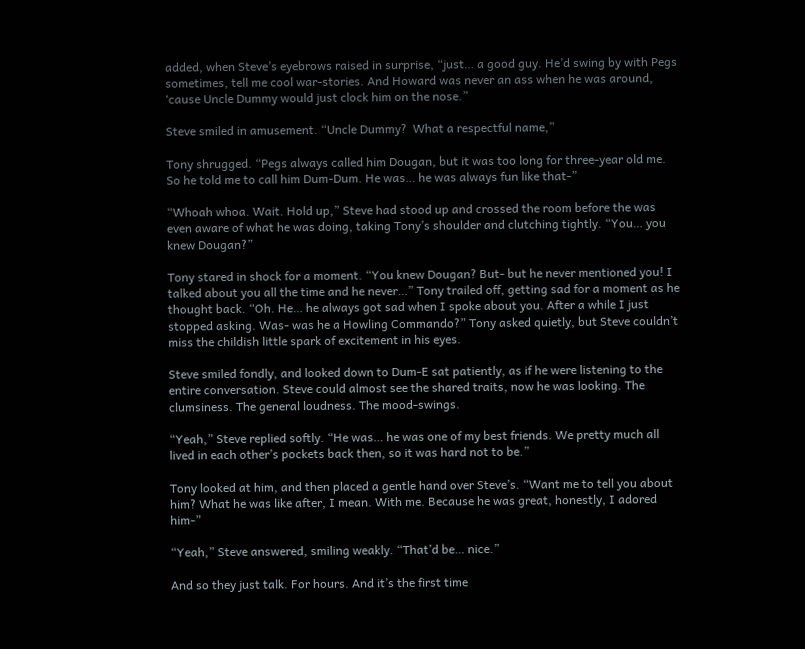added, when Steve’s eyebrows raised in surprise, “just… a good guy. He’d swing by with Pegs sometimes, tell me cool war-stories. And Howard was never an ass when he was around, ‘cause Uncle Dummy would just clock him on the nose.”

Steve smiled in amusement. “Uncle Dummy?  What a respectful name,”

Tony shrugged. “Pegs always called him Dougan, but it was too long for three-year old me. So he told me to call him Dum-Dum. He was… he was always fun like that-”

“Whoah whoa. Wait. Hold up,” Steve had stood up and crossed the room before the was even aware of what he was doing, taking Tony’s shoulder and clutching tightly. “You… you knew Dougan?”

Tony stared in shock for a moment. “You knew Dougan? But- but he never mentioned you! I talked about you all the time and he never…” Tony trailed off, getting sad for a moment as he thought back. “Oh. He… he always got sad when I spoke about you. After a while I just stopped asking. Was- was he a Howling Commando?” Tony asked quietly, but Steve couldn’t miss the childish little spark of excitement in his eyes.

Steve smiled fondly, and looked down to Dum-E sat patiently, as if he were listening to the entire conversation. Steve could almost see the shared traits, now he was looking. The clumsiness. The general loudness. The mood-swings.

“Yeah,” Steve replied softly. “He was… he was one of my best friends. We pretty much all lived in each other’s pockets back then, so it was hard not to be.”

Tony looked at him, and then placed a gentle hand over Steve’s. “Want me to tell you about him? What he was like after, I mean. With me. Because he was great, honestly, I adored him-”

“Yeah,” Steve answered, smiling weakly. “That’d be… nice.”

And so they just talk. For hours. And it’s the first time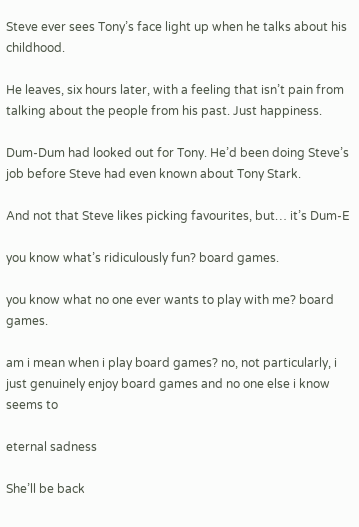Steve ever sees Tony’s face light up when he talks about his childhood.

He leaves, six hours later, with a feeling that isn’t pain from talking about the people from his past. Just happiness.

Dum-Dum had looked out for Tony. He’d been doing Steve’s job before Steve had even known about Tony Stark.

And not that Steve likes picking favourites, but… it’s Dum-E

you know what’s ridiculously fun? board games.

you know what no one ever wants to play with me? board games.

am i mean when i play board games? no, not particularly, i just genuinely enjoy board games and no one else i know seems to

eternal sadness

She’ll be back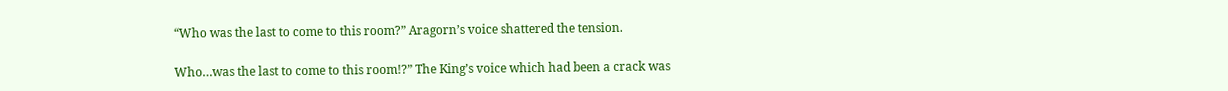“Who was the last to come to this room?” Aragorn’s voice shattered the tension.

Who…was the last to come to this room!?” The King’s voice which had been a crack was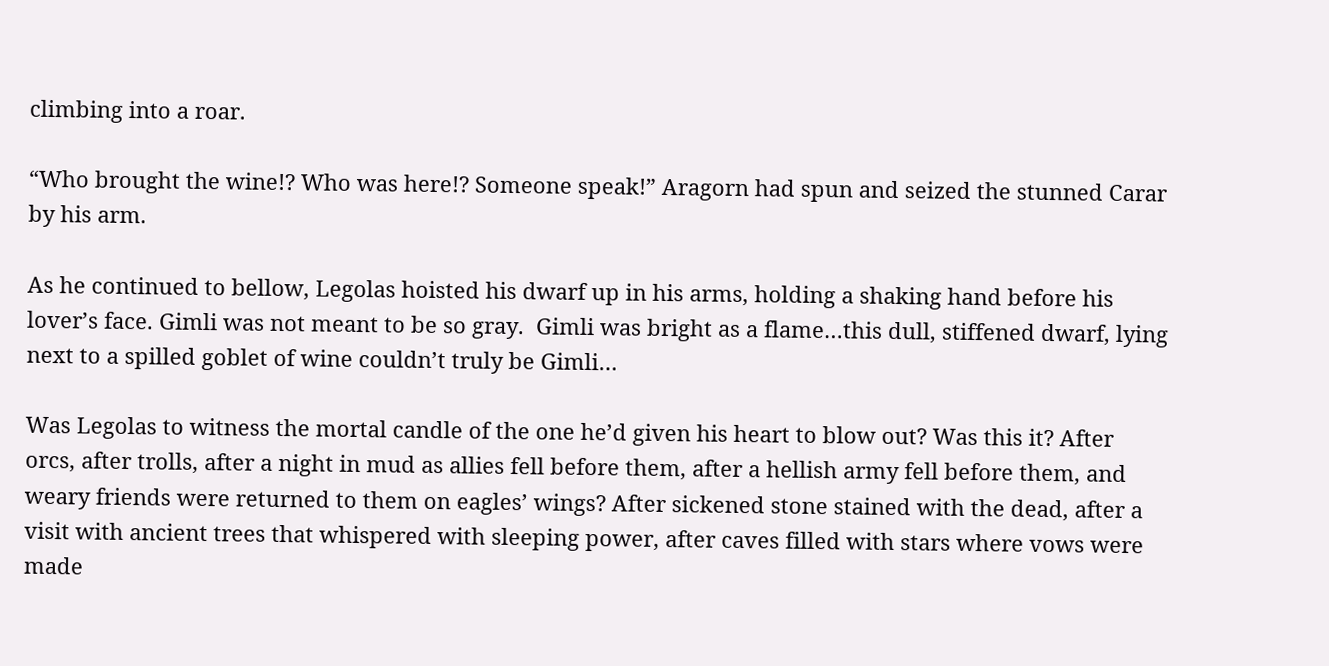climbing into a roar.

“Who brought the wine!? Who was here!? Someone speak!” Aragorn had spun and seized the stunned Carar by his arm.

As he continued to bellow, Legolas hoisted his dwarf up in his arms, holding a shaking hand before his lover’s face. Gimli was not meant to be so gray.  Gimli was bright as a flame…this dull, stiffened dwarf, lying next to a spilled goblet of wine couldn’t truly be Gimli…

Was Legolas to witness the mortal candle of the one he’d given his heart to blow out? Was this it? After orcs, after trolls, after a night in mud as allies fell before them, after a hellish army fell before them, and weary friends were returned to them on eagles’ wings? After sickened stone stained with the dead, after a visit with ancient trees that whispered with sleeping power, after caves filled with stars where vows were made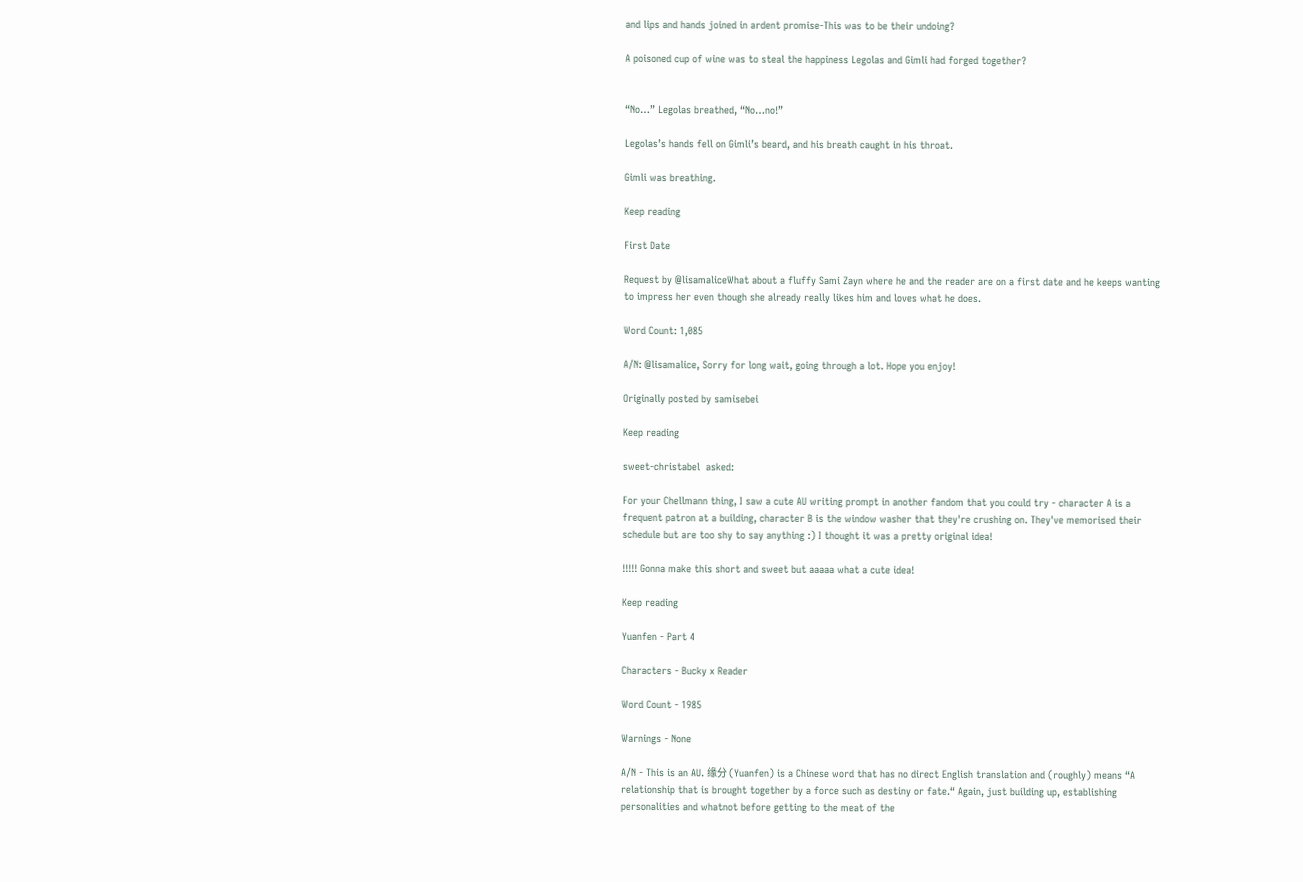and lips and hands joined in ardent promise-This was to be their undoing?

A poisoned cup of wine was to steal the happiness Legolas and Gimli had forged together?


“No…” Legolas breathed, “No…no!”

Legolas’s hands fell on Gimli’s beard, and his breath caught in his throat.

Gimli was breathing.

Keep reading

First Date

Request by @lisamaliceWhat about a fluffy Sami Zayn where he and the reader are on a first date and he keeps wanting to impress her even though she already really likes him and loves what he does.

Word Count: 1,085

A/N: @lisamalice, Sorry for long wait, going through a lot. Hope you enjoy!

Originally posted by samisebei

Keep reading

sweet-christabel  asked:

For your Chellmann thing, I saw a cute AU writing prompt in another fandom that you could try - character A is a frequent patron at a building, character B is the window washer that they're crushing on. They've memorised their schedule but are too shy to say anything :) I thought it was a pretty original idea!

!!!!! Gonna make this short and sweet but aaaaa what a cute idea!

Keep reading

Yuanfen - Part 4

Characters - Bucky x Reader

Word Count - 1985

Warnings - None

A/N - This is an AU. 缘分 (Yuanfen) is a Chinese word that has no direct English translation and (roughly) means “A relationship that is brought together by a force such as destiny or fate.“ Again, just building up, establishing personalities and whatnot before getting to the meat of the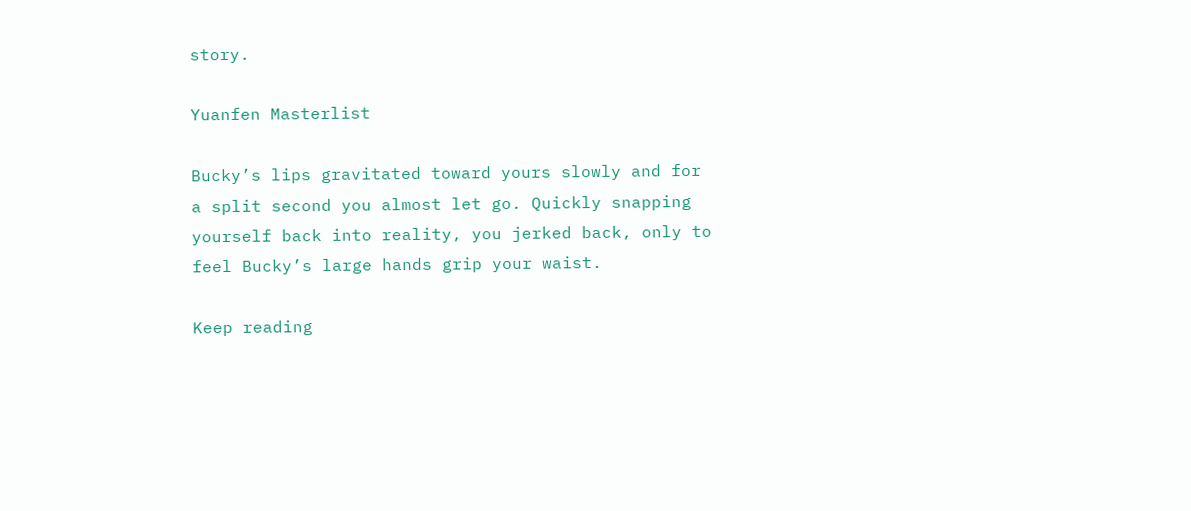story.

Yuanfen Masterlist

Bucky’s lips gravitated toward yours slowly and for a split second you almost let go. Quickly snapping yourself back into reality, you jerked back, only to feel Bucky’s large hands grip your waist.

Keep reading